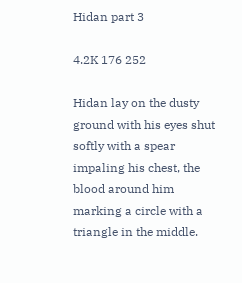Hidan part 3

4.2K 176 252

Hidan lay on the dusty ground with his eyes shut softly with a spear impaling his chest, the blood around him marking a circle with a triangle in the middle.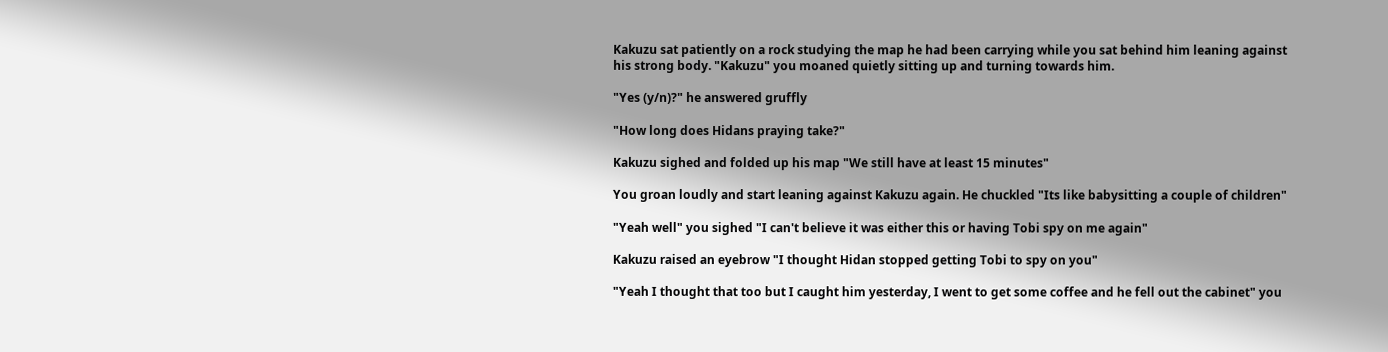Kakuzu sat patiently on a rock studying the map he had been carrying while you sat behind him leaning against his strong body. "Kakuzu" you moaned quietly sitting up and turning towards him.

"Yes (y/n)?" he answered gruffly

"How long does Hidans praying take?"

Kakuzu sighed and folded up his map "We still have at least 15 minutes"

You groan loudly and start leaning against Kakuzu again. He chuckled "Its like babysitting a couple of children"

"Yeah well" you sighed "I can't believe it was either this or having Tobi spy on me again"

Kakuzu raised an eyebrow "I thought Hidan stopped getting Tobi to spy on you"

"Yeah I thought that too but I caught him yesterday, I went to get some coffee and he fell out the cabinet" you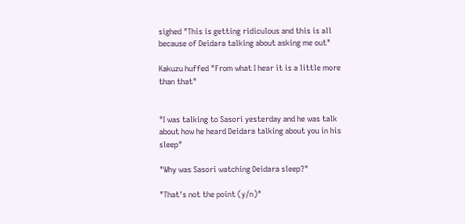sighed "This is getting ridiculous and this is all because of Deidara talking about asking me out"

Kakuzu huffed "From what I hear it is a little more than that"


"I was talking to Sasori yesterday and he was talk about how he heard Deidara talking about you in his sleep"

"Why was Sasori watching Deidara sleep?"

"That's not the point (y/n)"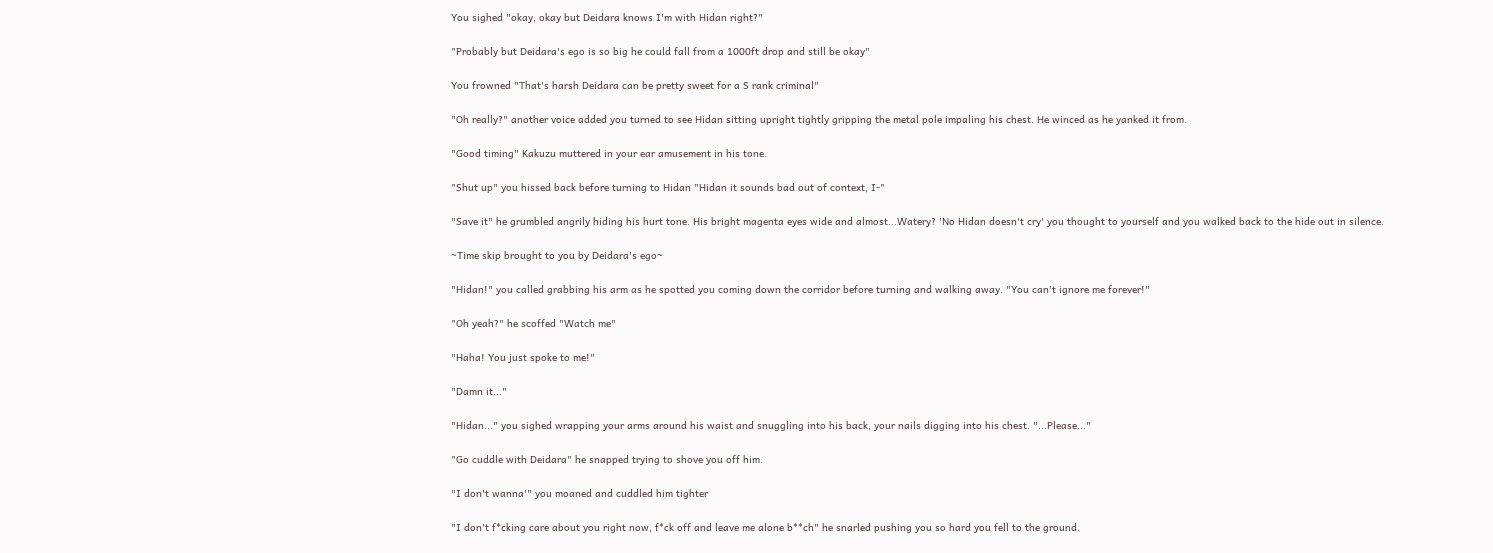You sighed "okay, okay but Deidara knows I'm with Hidan right?"

"Probably but Deidara's ego is so big he could fall from a 1000ft drop and still be okay"

You frowned "That's harsh Deidara can be pretty sweet for a S rank criminal"

"Oh really?" another voice added you turned to see Hidan sitting upright tightly gripping the metal pole impaling his chest. He winced as he yanked it from.

"Good timing" Kakuzu muttered in your ear amusement in his tone.

"Shut up" you hissed back before turning to Hidan "Hidan it sounds bad out of context, I-"

"Save it" he grumbled angrily hiding his hurt tone. His bright magenta eyes wide and almost...Watery? 'No Hidan doesn't cry' you thought to yourself and you walked back to the hide out in silence.

~Time skip brought to you by Deidara's ego~

"Hidan!" you called grabbing his arm as he spotted you coming down the corridor before turning and walking away. "You can't ignore me forever!"

"Oh yeah?" he scoffed "Watch me"

"Haha! You just spoke to me!"

"Damn it..."

"Hidan..." you sighed wrapping your arms around his waist and snuggling into his back, your nails digging into his chest. "...Please..."

"Go cuddle with Deidara" he snapped trying to shove you off him.

"I don't wanna'" you moaned and cuddled him tighter

"I don't f*cking care about you right now, f*ck off and leave me alone b**ch" he snarled pushing you so hard you fell to the ground.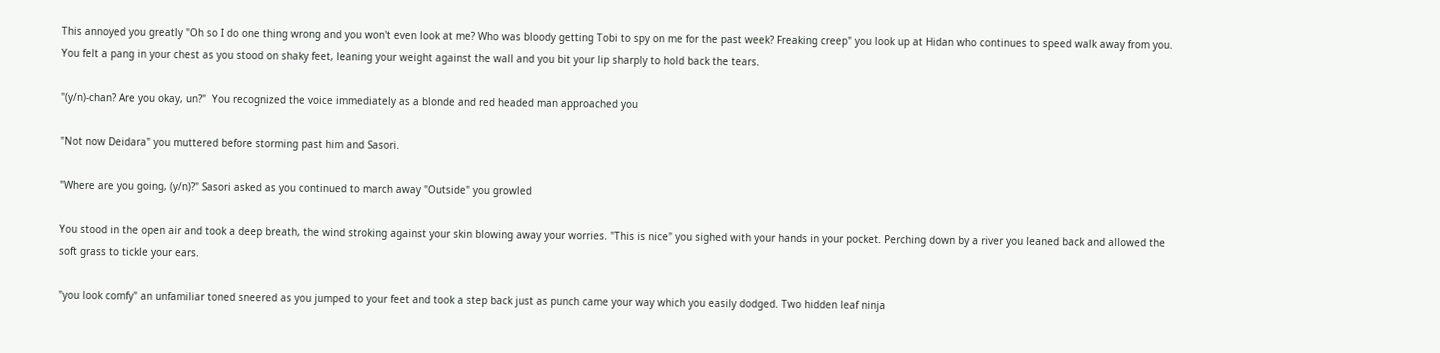This annoyed you greatly "Oh so I do one thing wrong and you won't even look at me? Who was bloody getting Tobi to spy on me for the past week? Freaking creep" you look up at Hidan who continues to speed walk away from you. You felt a pang in your chest as you stood on shaky feet, leaning your weight against the wall and you bit your lip sharply to hold back the tears.

"(y/n)-chan? Are you okay, un?"  You recognized the voice immediately as a blonde and red headed man approached you

"Not now Deidara" you muttered before storming past him and Sasori.

"Where are you going, (y/n)?" Sasori asked as you continued to march away "Outside" you growled

You stood in the open air and took a deep breath, the wind stroking against your skin blowing away your worries. "This is nice" you sighed with your hands in your pocket. Perching down by a river you leaned back and allowed the soft grass to tickle your ears.

"you look comfy" an unfamiliar toned sneered as you jumped to your feet and took a step back just as punch came your way which you easily dodged. Two hidden leaf ninja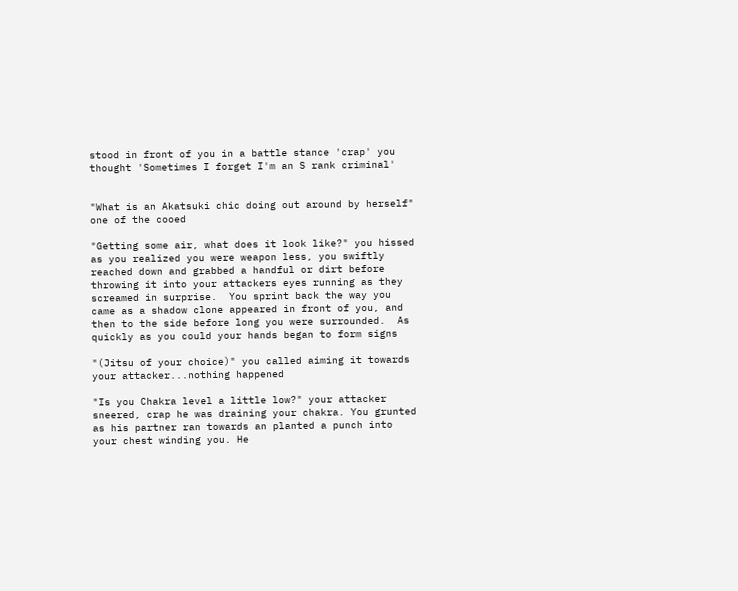stood in front of you in a battle stance 'crap' you thought 'Sometimes I forget I'm an S rank criminal'


"What is an Akatsuki chic doing out around by herself" one of the cooed

"Getting some air, what does it look like?" you hissed as you realized you were weapon less, you swiftly reached down and grabbed a handful or dirt before throwing it into your attackers eyes running as they screamed in surprise.  You sprint back the way you came as a shadow clone appeared in front of you, and then to the side before long you were surrounded.  As quickly as you could your hands began to form signs

"(Jitsu of your choice)" you called aiming it towards your attacker...nothing happened

"Is you Chakra level a little low?" your attacker sneered, crap he was draining your chakra. You grunted as his partner ran towards an planted a punch into your chest winding you. He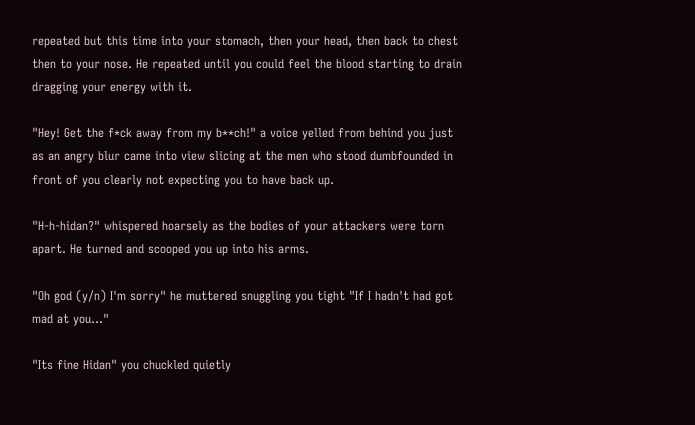repeated but this time into your stomach, then your head, then back to chest then to your nose. He repeated until you could feel the blood starting to drain dragging your energy with it.

"Hey! Get the f*ck away from my b**ch!" a voice yelled from behind you just as an angry blur came into view slicing at the men who stood dumbfounded in front of you clearly not expecting you to have back up.

"H-h-hidan?" whispered hoarsely as the bodies of your attackers were torn apart. He turned and scooped you up into his arms.

"Oh god (y/n) I'm sorry" he muttered snuggling you tight "If I hadn't had got mad at you..."

"Its fine Hidan" you chuckled quietly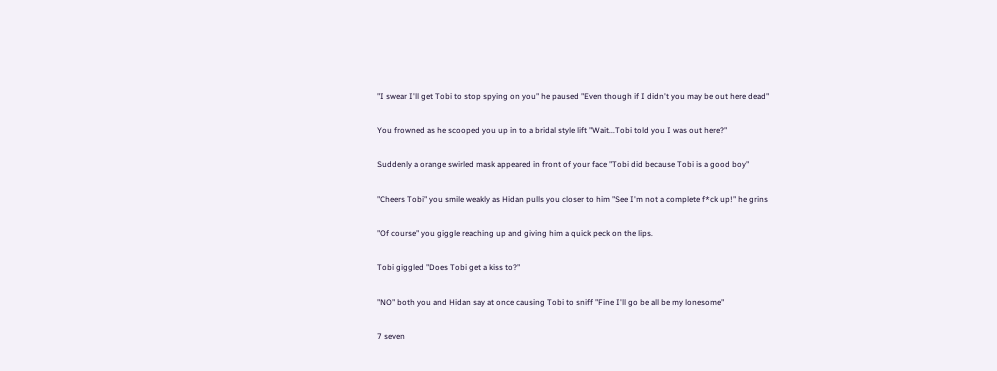"I swear I'll get Tobi to stop spying on you" he paused "Even though if I didn't you may be out here dead"

You frowned as he scooped you up in to a bridal style lift "Wait...Tobi told you I was out here?"

Suddenly a orange swirled mask appeared in front of your face "Tobi did because Tobi is a good boy"

"Cheers Tobi" you smile weakly as Hidan pulls you closer to him "See I'm not a complete f*ck up!" he grins

"Of course" you giggle reaching up and giving him a quick peck on the lips.

Tobi giggled "Does Tobi get a kiss to?"

"NO" both you and Hidan say at once causing Tobi to sniff "Fine I'll go be all be my lonesome"

7 seven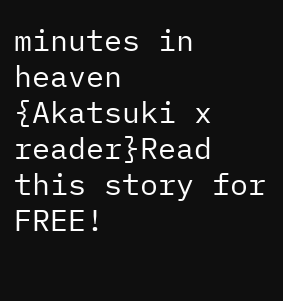minutes in heaven {Akatsuki x reader}Read this story for FREE!